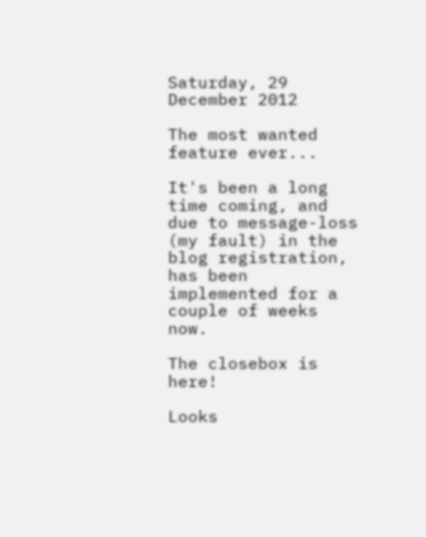Saturday, 29 December 2012

The most wanted feature ever...

It's been a long time coming, and due to message-loss (my fault) in the blog registration, has been implemented for a couple of weeks now.

The closebox is here!

Looks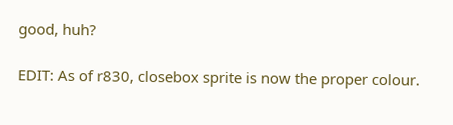good, huh?

EDIT: As of r830, closebox sprite is now the proper colour.